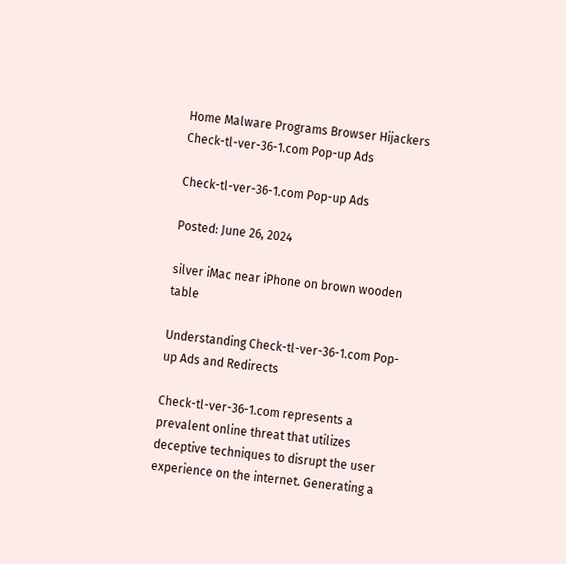Home Malware Programs Browser Hijackers Check-tl-ver-36-1.com Pop-up Ads

Check-tl-ver-36-1.com Pop-up Ads

Posted: June 26, 2024

silver iMac near iPhone on brown wooden table

Understanding Check-tl-ver-36-1.com Pop-up Ads and Redirects

Check-tl-ver-36-1.com represents a prevalent online threat that utilizes deceptive techniques to disrupt the user experience on the internet. Generating a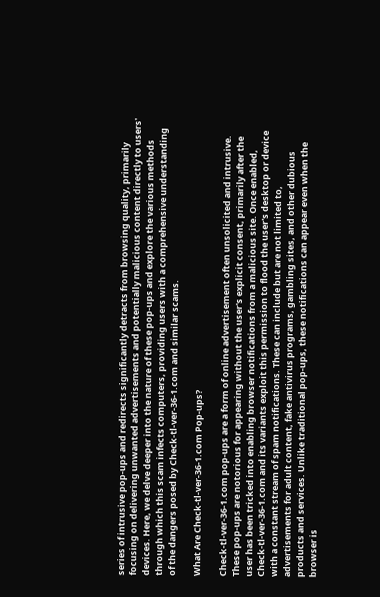series of intrusive pop-ups and redirects significantly detracts from browsing quality, primarily focusing on delivering unwanted advertisements and potentially malicious content directly to users' devices. Here, we delve deeper into the nature of these pop-ups and explore the various methods through which this scam infects computers, providing users with a comprehensive understanding of the dangers posed by Check-tl-ver-36-1.com and similar scams.

What Are Check-tl-ver-36-1.com Pop-ups?

Check-tl-ver-36-1.com pop-ups are a form of online advertisement often unsolicited and intrusive. These pop-ups are notorious for appearing without the user's explicit consent, primarily after the user has been tricked into enabling browser notifications from a malicious site. Once enabled, Check-tl-ver-36-1.com and its variants exploit this permission to flood the user's desktop or device with a constant stream of spam notifications. These can include but are not limited to, advertisements for adult content, fake antivirus programs, gambling sites, and other dubious products and services. Unlike traditional pop-ups, these notifications can appear even when the browser is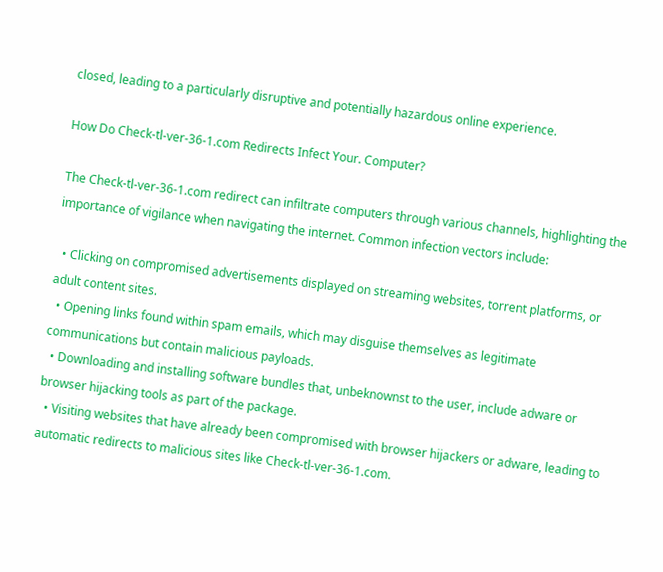closed, leading to a particularly disruptive and potentially hazardous online experience.

How Do Check-tl-ver-36-1.com Redirects Infect Your. Computer?

The Check-tl-ver-36-1.com redirect can infiltrate computers through various channels, highlighting the importance of vigilance when navigating the internet. Common infection vectors include:

  • Clicking on compromised advertisements displayed on streaming websites, torrent platforms, or adult content sites.
  • Opening links found within spam emails, which may disguise themselves as legitimate communications but contain malicious payloads.
  • Downloading and installing software bundles that, unbeknownst to the user, include adware or browser hijacking tools as part of the package.
  • Visiting websites that have already been compromised with browser hijackers or adware, leading to automatic redirects to malicious sites like Check-tl-ver-36-1.com.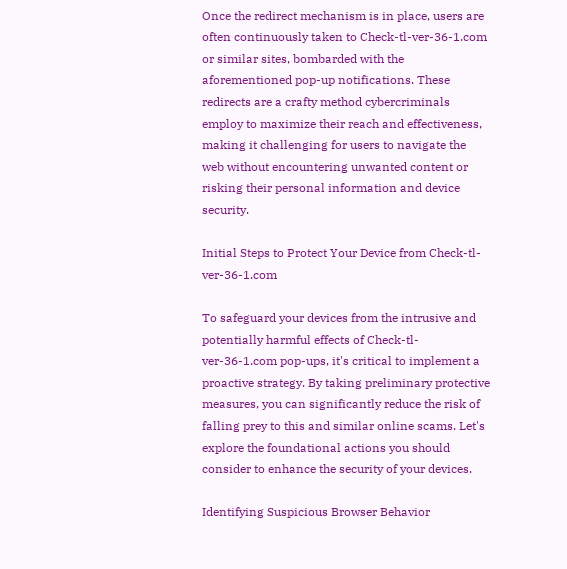Once the redirect mechanism is in place, users are often continuously taken to Check-tl-ver-36-1.com or similar sites, bombarded with the aforementioned pop-up notifications. These redirects are a crafty method cybercriminals employ to maximize their reach and effectiveness, making it challenging for users to navigate the web without encountering unwanted content or risking their personal information and device security.

Initial Steps to Protect Your Device from Check-tl-ver-36-1.com

To safeguard your devices from the intrusive and potentially harmful effects of Check-tl-ver-36-1.com pop-ups, it's critical to implement a proactive strategy. By taking preliminary protective measures, you can significantly reduce the risk of falling prey to this and similar online scams. Let's explore the foundational actions you should consider to enhance the security of your devices.

Identifying Suspicious Browser Behavior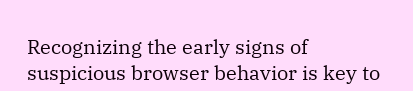Recognizing the early signs of suspicious browser behavior is key to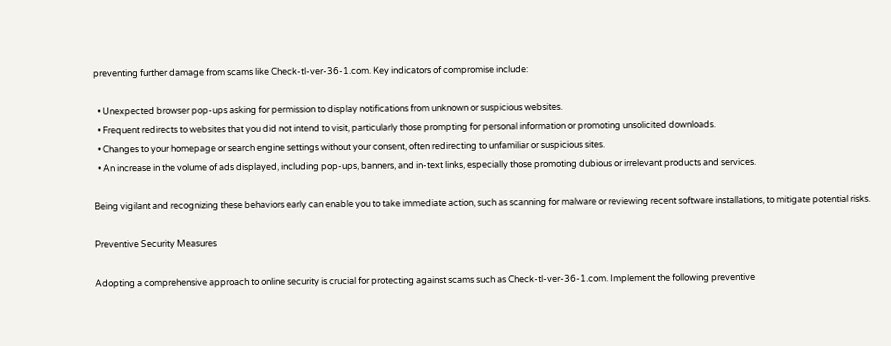preventing further damage from scams like Check-tl-ver-36-1.com. Key indicators of compromise include:

  • Unexpected browser pop-ups asking for permission to display notifications from unknown or suspicious websites.
  • Frequent redirects to websites that you did not intend to visit, particularly those prompting for personal information or promoting unsolicited downloads.
  • Changes to your homepage or search engine settings without your consent, often redirecting to unfamiliar or suspicious sites.
  • An increase in the volume of ads displayed, including pop-ups, banners, and in-text links, especially those promoting dubious or irrelevant products and services.

Being vigilant and recognizing these behaviors early can enable you to take immediate action, such as scanning for malware or reviewing recent software installations, to mitigate potential risks.

Preventive Security Measures

Adopting a comprehensive approach to online security is crucial for protecting against scams such as Check-tl-ver-36-1.com. Implement the following preventive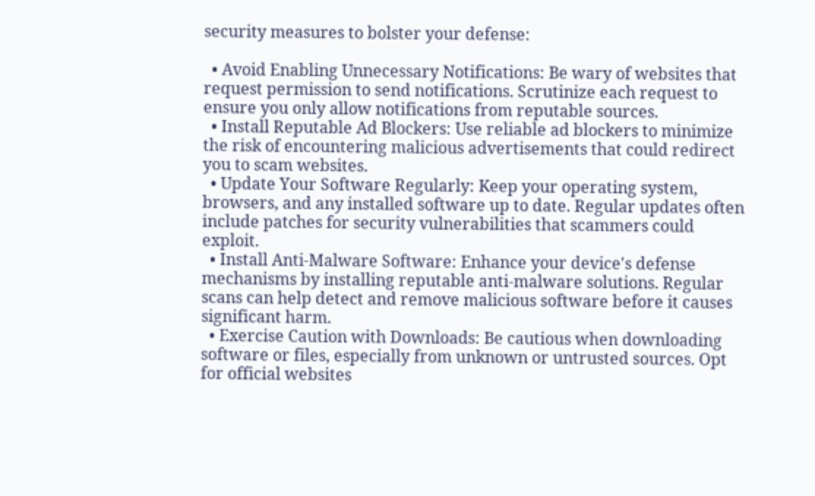security measures to bolster your defense:

  • Avoid Enabling Unnecessary Notifications: Be wary of websites that request permission to send notifications. Scrutinize each request to ensure you only allow notifications from reputable sources.
  • Install Reputable Ad Blockers: Use reliable ad blockers to minimize the risk of encountering malicious advertisements that could redirect you to scam websites.
  • Update Your Software Regularly: Keep your operating system, browsers, and any installed software up to date. Regular updates often include patches for security vulnerabilities that scammers could exploit.
  • Install Anti-Malware Software: Enhance your device's defense mechanisms by installing reputable anti-malware solutions. Regular scans can help detect and remove malicious software before it causes significant harm.
  • Exercise Caution with Downloads: Be cautious when downloading software or files, especially from unknown or untrusted sources. Opt for official websites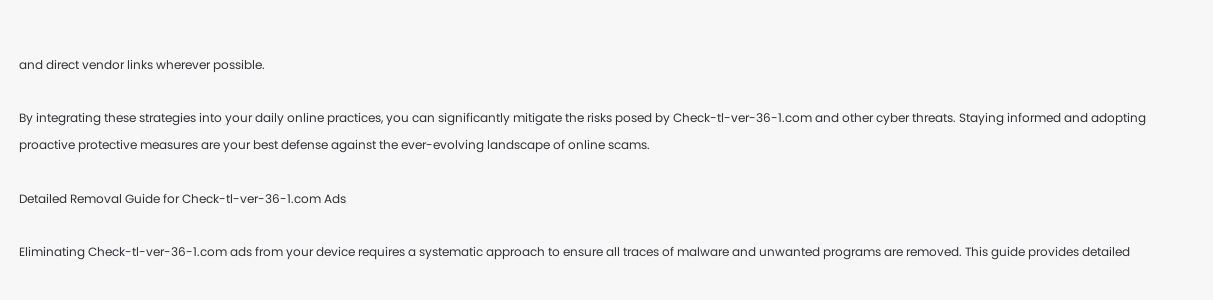and direct vendor links wherever possible.

By integrating these strategies into your daily online practices, you can significantly mitigate the risks posed by Check-tl-ver-36-1.com and other cyber threats. Staying informed and adopting proactive protective measures are your best defense against the ever-evolving landscape of online scams.

Detailed Removal Guide for Check-tl-ver-36-1.com Ads

Eliminating Check-tl-ver-36-1.com ads from your device requires a systematic approach to ensure all traces of malware and unwanted programs are removed. This guide provides detailed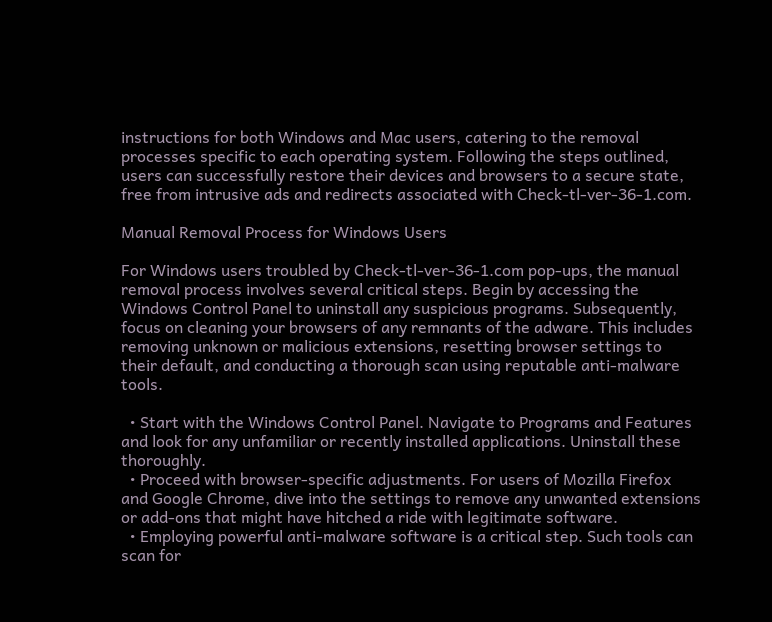instructions for both Windows and Mac users, catering to the removal processes specific to each operating system. Following the steps outlined, users can successfully restore their devices and browsers to a secure state, free from intrusive ads and redirects associated with Check-tl-ver-36-1.com.

Manual Removal Process for Windows Users

For Windows users troubled by Check-tl-ver-36-1.com pop-ups, the manual removal process involves several critical steps. Begin by accessing the Windows Control Panel to uninstall any suspicious programs. Subsequently, focus on cleaning your browsers of any remnants of the adware. This includes removing unknown or malicious extensions, resetting browser settings to their default, and conducting a thorough scan using reputable anti-malware tools.

  • Start with the Windows Control Panel. Navigate to Programs and Features and look for any unfamiliar or recently installed applications. Uninstall these thoroughly.
  • Proceed with browser-specific adjustments. For users of Mozilla Firefox and Google Chrome, dive into the settings to remove any unwanted extensions or add-ons that might have hitched a ride with legitimate software.
  • Employing powerful anti-malware software is a critical step. Such tools can scan for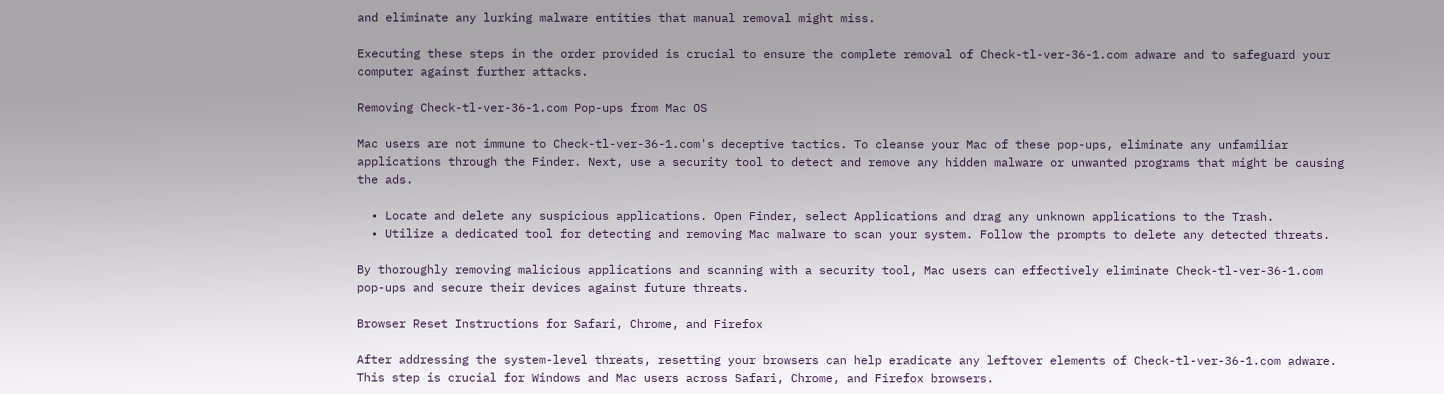and eliminate any lurking malware entities that manual removal might miss.

Executing these steps in the order provided is crucial to ensure the complete removal of Check-tl-ver-36-1.com adware and to safeguard your computer against further attacks.

Removing Check-tl-ver-36-1.com Pop-ups from Mac OS

Mac users are not immune to Check-tl-ver-36-1.com's deceptive tactics. To cleanse your Mac of these pop-ups, eliminate any unfamiliar applications through the Finder. Next, use a security tool to detect and remove any hidden malware or unwanted programs that might be causing the ads.

  • Locate and delete any suspicious applications. Open Finder, select Applications and drag any unknown applications to the Trash.
  • Utilize a dedicated tool for detecting and removing Mac malware to scan your system. Follow the prompts to delete any detected threats.

By thoroughly removing malicious applications and scanning with a security tool, Mac users can effectively eliminate Check-tl-ver-36-1.com pop-ups and secure their devices against future threats.

Browser Reset Instructions for Safari, Chrome, and Firefox

After addressing the system-level threats, resetting your browsers can help eradicate any leftover elements of Check-tl-ver-36-1.com adware. This step is crucial for Windows and Mac users across Safari, Chrome, and Firefox browsers.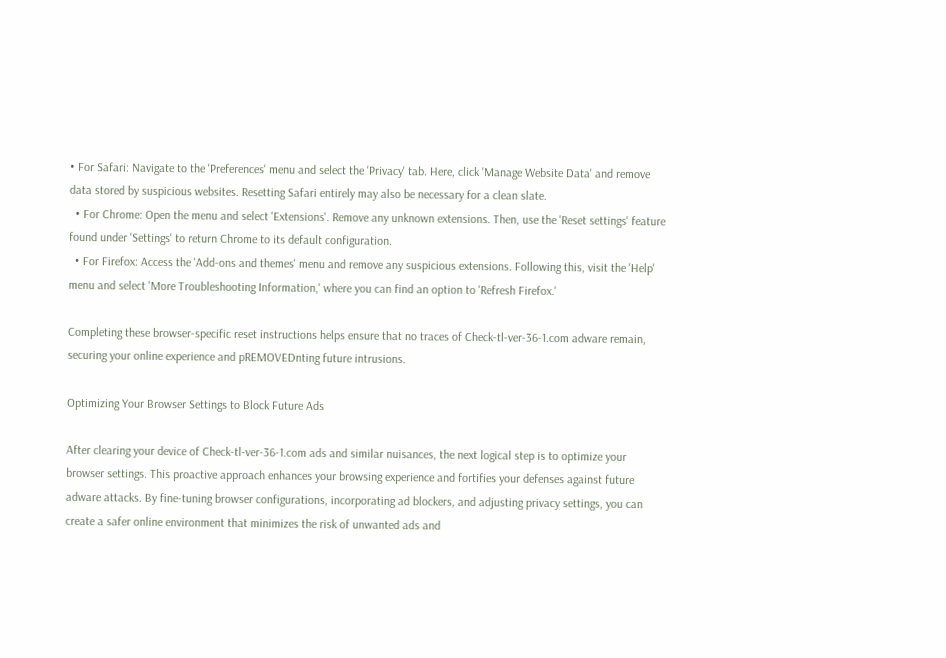• For Safari: Navigate to the 'Preferences' menu and select the 'Privacy' tab. Here, click 'Manage Website Data' and remove data stored by suspicious websites. Resetting Safari entirely may also be necessary for a clean slate.
  • For Chrome: Open the menu and select 'Extensions'. Remove any unknown extensions. Then, use the 'Reset settings' feature found under 'Settings' to return Chrome to its default configuration.
  • For Firefox: Access the 'Add-ons and themes' menu and remove any suspicious extensions. Following this, visit the 'Help' menu and select 'More Troubleshooting Information,' where you can find an option to 'Refresh Firefox.'

Completing these browser-specific reset instructions helps ensure that no traces of Check-tl-ver-36-1.com adware remain, securing your online experience and pREMOVEDnting future intrusions.

Optimizing Your Browser Settings to Block Future Ads

After clearing your device of Check-tl-ver-36-1.com ads and similar nuisances, the next logical step is to optimize your browser settings. This proactive approach enhances your browsing experience and fortifies your defenses against future adware attacks. By fine-tuning browser configurations, incorporating ad blockers, and adjusting privacy settings, you can create a safer online environment that minimizes the risk of unwanted ads and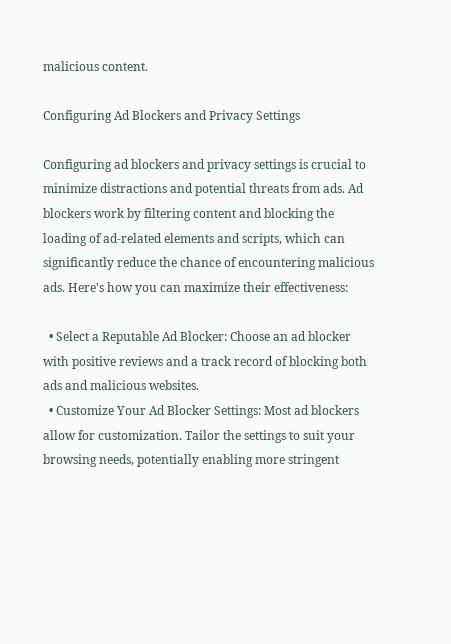malicious content.

Configuring Ad Blockers and Privacy Settings

Configuring ad blockers and privacy settings is crucial to minimize distractions and potential threats from ads. Ad blockers work by filtering content and blocking the loading of ad-related elements and scripts, which can significantly reduce the chance of encountering malicious ads. Here's how you can maximize their effectiveness:

  • Select a Reputable Ad Blocker: Choose an ad blocker with positive reviews and a track record of blocking both ads and malicious websites.
  • Customize Your Ad Blocker Settings: Most ad blockers allow for customization. Tailor the settings to suit your browsing needs, potentially enabling more stringent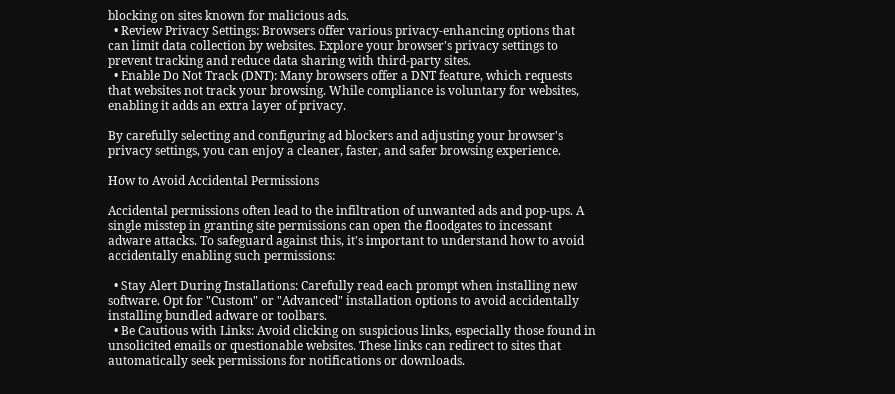blocking on sites known for malicious ads.
  • Review Privacy Settings: Browsers offer various privacy-enhancing options that can limit data collection by websites. Explore your browser's privacy settings to prevent tracking and reduce data sharing with third-party sites.
  • Enable Do Not Track (DNT): Many browsers offer a DNT feature, which requests that websites not track your browsing. While compliance is voluntary for websites, enabling it adds an extra layer of privacy.

By carefully selecting and configuring ad blockers and adjusting your browser's privacy settings, you can enjoy a cleaner, faster, and safer browsing experience.

How to Avoid Accidental Permissions

Accidental permissions often lead to the infiltration of unwanted ads and pop-ups. A single misstep in granting site permissions can open the floodgates to incessant adware attacks. To safeguard against this, it's important to understand how to avoid accidentally enabling such permissions:

  • Stay Alert During Installations: Carefully read each prompt when installing new software. Opt for "Custom" or "Advanced" installation options to avoid accidentally installing bundled adware or toolbars.
  • Be Cautious with Links: Avoid clicking on suspicious links, especially those found in unsolicited emails or questionable websites. These links can redirect to sites that automatically seek permissions for notifications or downloads.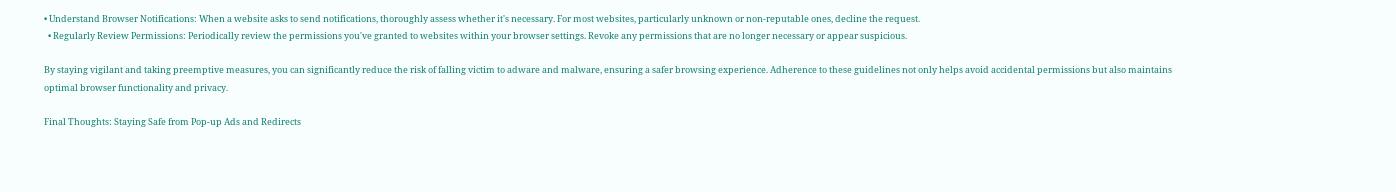• Understand Browser Notifications: When a website asks to send notifications, thoroughly assess whether it's necessary. For most websites, particularly unknown or non-reputable ones, decline the request.
  • Regularly Review Permissions: Periodically review the permissions you've granted to websites within your browser settings. Revoke any permissions that are no longer necessary or appear suspicious.

By staying vigilant and taking preemptive measures, you can significantly reduce the risk of falling victim to adware and malware, ensuring a safer browsing experience. Adherence to these guidelines not only helps avoid accidental permissions but also maintains optimal browser functionality and privacy.

Final Thoughts: Staying Safe from Pop-up Ads and Redirects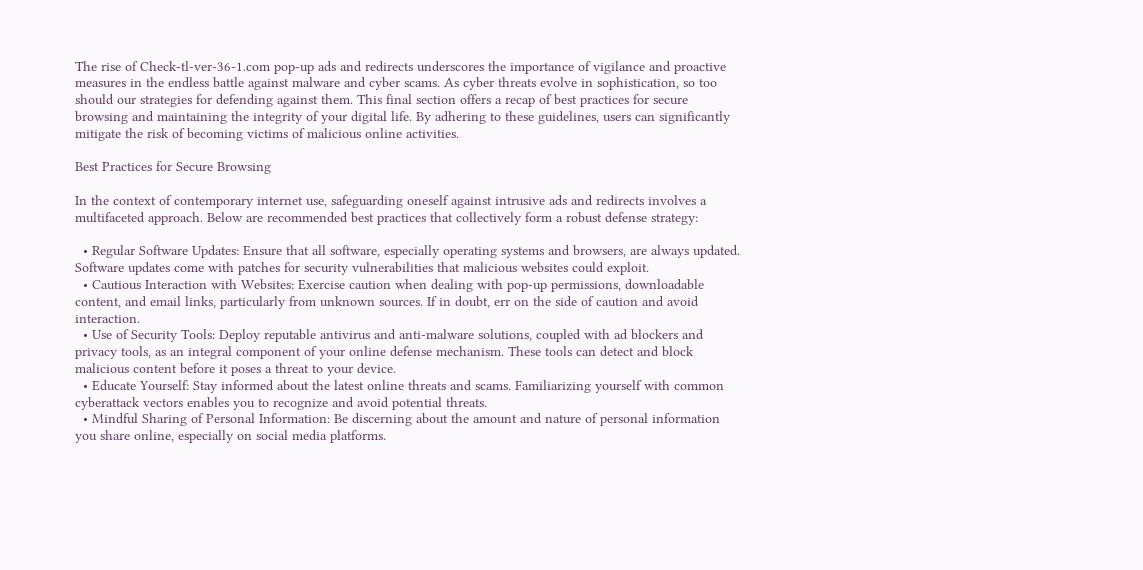The rise of Check-tl-ver-36-1.com pop-up ads and redirects underscores the importance of vigilance and proactive measures in the endless battle against malware and cyber scams. As cyber threats evolve in sophistication, so too should our strategies for defending against them. This final section offers a recap of best practices for secure browsing and maintaining the integrity of your digital life. By adhering to these guidelines, users can significantly mitigate the risk of becoming victims of malicious online activities.

Best Practices for Secure Browsing

In the context of contemporary internet use, safeguarding oneself against intrusive ads and redirects involves a multifaceted approach. Below are recommended best practices that collectively form a robust defense strategy:

  • Regular Software Updates: Ensure that all software, especially operating systems and browsers, are always updated. Software updates come with patches for security vulnerabilities that malicious websites could exploit.
  • Cautious Interaction with Websites: Exercise caution when dealing with pop-up permissions, downloadable content, and email links, particularly from unknown sources. If in doubt, err on the side of caution and avoid interaction.
  • Use of Security Tools: Deploy reputable antivirus and anti-malware solutions, coupled with ad blockers and privacy tools, as an integral component of your online defense mechanism. These tools can detect and block malicious content before it poses a threat to your device.
  • Educate Yourself: Stay informed about the latest online threats and scams. Familiarizing yourself with common cyberattack vectors enables you to recognize and avoid potential threats.
  • Mindful Sharing of Personal Information: Be discerning about the amount and nature of personal information you share online, especially on social media platforms.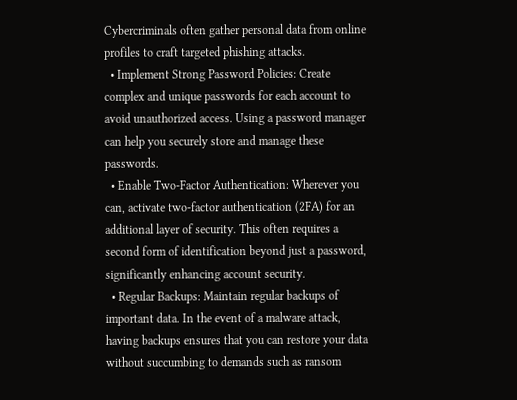Cybercriminals often gather personal data from online profiles to craft targeted phishing attacks.
  • Implement Strong Password Policies: Create complex and unique passwords for each account to avoid unauthorized access. Using a password manager can help you securely store and manage these passwords.
  • Enable Two-Factor Authentication: Wherever you can, activate two-factor authentication (2FA) for an additional layer of security. This often requires a second form of identification beyond just a password, significantly enhancing account security.
  • Regular Backups: Maintain regular backups of important data. In the event of a malware attack, having backups ensures that you can restore your data without succumbing to demands such as ransom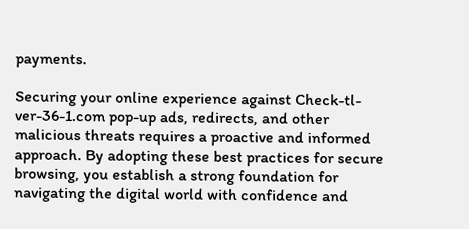payments.

Securing your online experience against Check-tl-ver-36-1.com pop-up ads, redirects, and other malicious threats requires a proactive and informed approach. By adopting these best practices for secure browsing, you establish a strong foundation for navigating the digital world with confidence and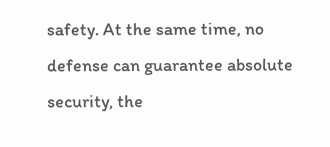safety. At the same time, no defense can guarantee absolute security, the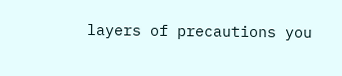layers of precautions you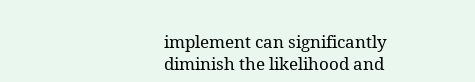implement can significantly diminish the likelihood and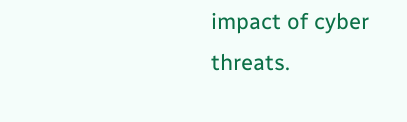impact of cyber threats.